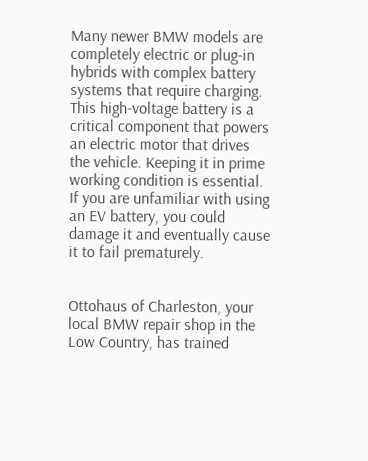Many newer BMW models are completely electric or plug-in hybrids with complex battery systems that require charging. This high-voltage battery is a critical component that powers an electric motor that drives the vehicle. Keeping it in prime working condition is essential. If you are unfamiliar with using an EV battery, you could damage it and eventually cause it to fail prematurely.


Ottohaus of Charleston, your local BMW repair shop in the Low Country, has trained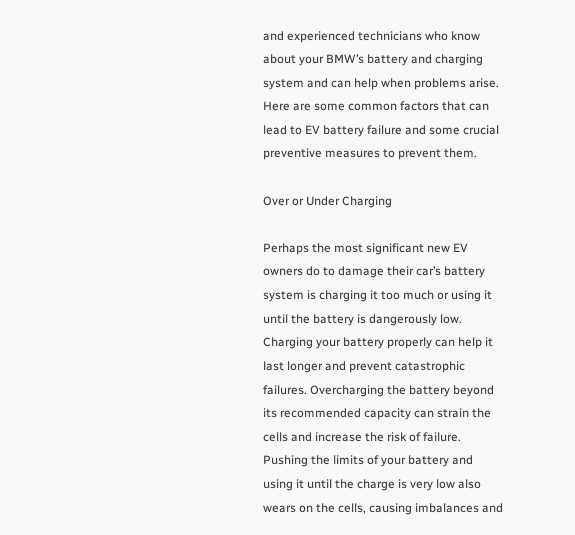and experienced technicians who know about your BMW’s battery and charging system and can help when problems arise. Here are some common factors that can lead to EV battery failure and some crucial preventive measures to prevent them.

Over or Under Charging

Perhaps the most significant new EV owners do to damage their car’s battery system is charging it too much or using it until the battery is dangerously low. Charging your battery properly can help it last longer and prevent catastrophic failures. Overcharging the battery beyond its recommended capacity can strain the cells and increase the risk of failure. Pushing the limits of your battery and using it until the charge is very low also wears on the cells, causing imbalances and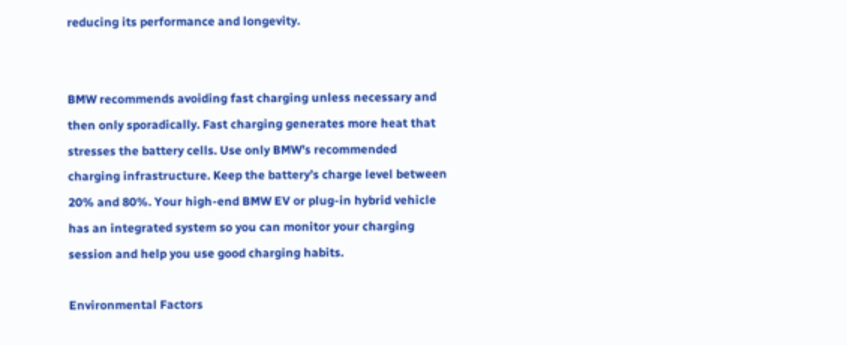reducing its performance and longevity.


BMW recommends avoiding fast charging unless necessary and then only sporadically. Fast charging generates more heat that stresses the battery cells. Use only BMW’s recommended charging infrastructure. Keep the battery’s charge level between 20% and 80%. Your high-end BMW EV or plug-in hybrid vehicle has an integrated system so you can monitor your charging session and help you use good charging habits.

Environmental Factors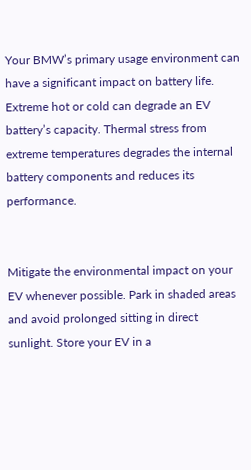Your BMW’s primary usage environment can have a significant impact on battery life. Extreme hot or cold can degrade an EV battery’s capacity. Thermal stress from extreme temperatures degrades the internal battery components and reduces its performance.


Mitigate the environmental impact on your EV whenever possible. Park in shaded areas and avoid prolonged sitting in direct sunlight. Store your EV in a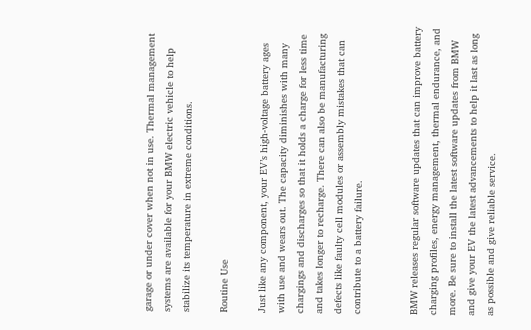garage or under cover when not in use. Thermal management systems are available for your BMW electric vehicle to help stabilize its temperature in extreme conditions.

Routine Use

Just like any component, your EV’s high-voltage battery ages with use and wears out. The capacity diminishes with many chargings and discharges so that it holds a charge for less time and takes longer to recharge. There can also be manufacturing defects like faulty cell modules or assembly mistakes that can contribute to a battery failure.


BMW releases regular software updates that can improve battery charging profiles, energy management, thermal endurance, and more. Be sure to install the latest software updates from BMW and give your EV the latest advancements to help it last as long as possible and give reliable service.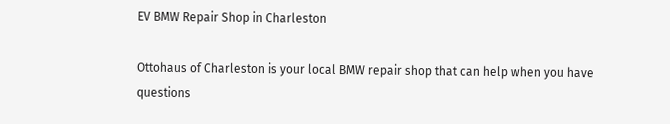EV BMW Repair Shop in Charleston

Ottohaus of Charleston is your local BMW repair shop that can help when you have questions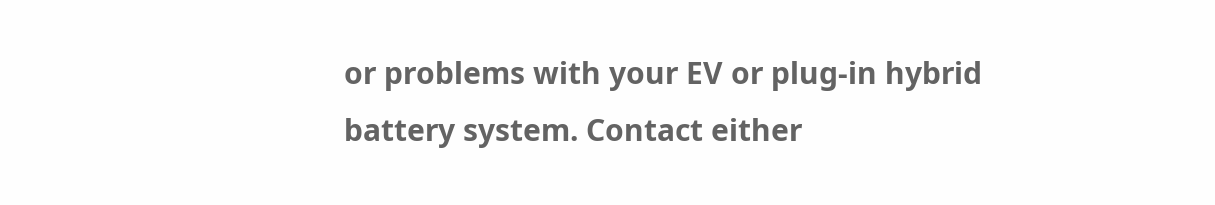or problems with your EV or plug-in hybrid battery system. Contact either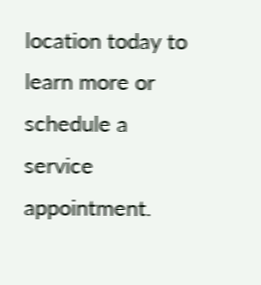location today to learn more or schedule a service appointment.